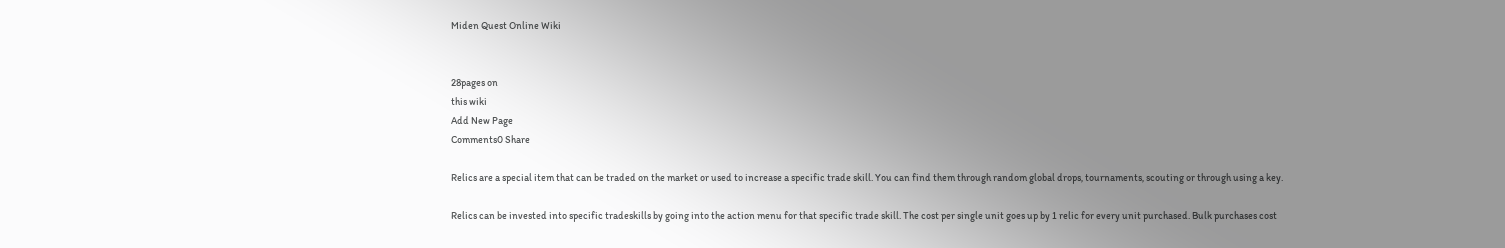Miden Quest Online Wiki


28pages on
this wiki
Add New Page
Comments0 Share

Relics are a special item that can be traded on the market or used to increase a specific trade skill. You can find them through random global drops, tournaments, scouting or through using a key.

Relics can be invested into specific tradeskills by going into the action menu for that specific trade skill. The cost per single unit goes up by 1 relic for every unit purchased. Bulk purchases cost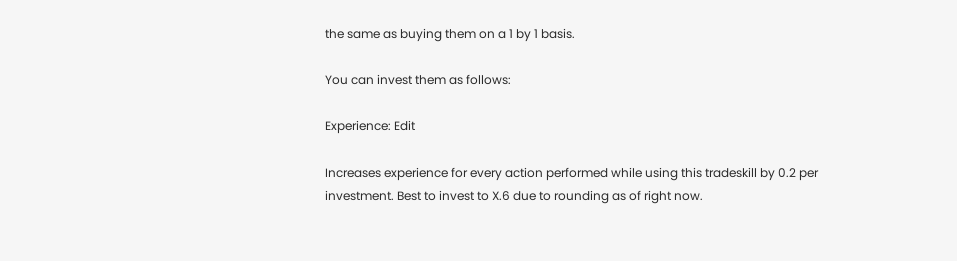the same as buying them on a 1 by 1 basis.

You can invest them as follows:

Experience: Edit

Increases experience for every action performed while using this tradeskill by 0.2 per investment. Best to invest to X.6 due to rounding as of right now.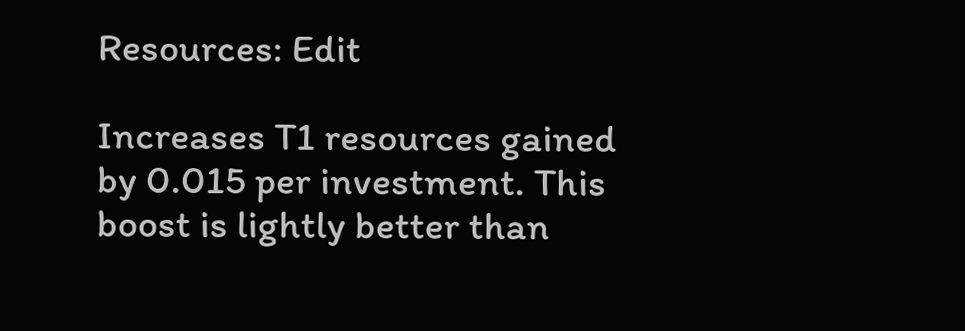Resources: Edit

Increases T1 resources gained by 0.015 per investment. This boost is lightly better than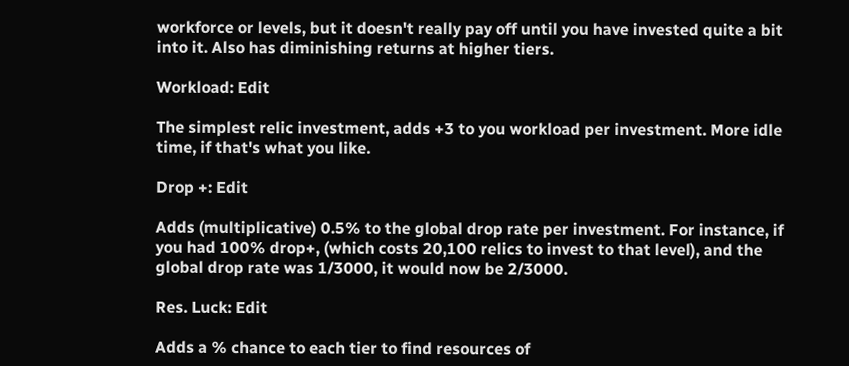workforce or levels, but it doesn't really pay off until you have invested quite a bit into it. Also has diminishing returns at higher tiers.

Workload: Edit

The simplest relic investment, adds +3 to you workload per investment. More idle time, if that's what you like.

Drop +: Edit

Adds (multiplicative) 0.5% to the global drop rate per investment. For instance, if you had 100% drop+, (which costs 20,100 relics to invest to that level), and the global drop rate was 1/3000, it would now be 2/3000.

Res. Luck: Edit

Adds a % chance to each tier to find resources of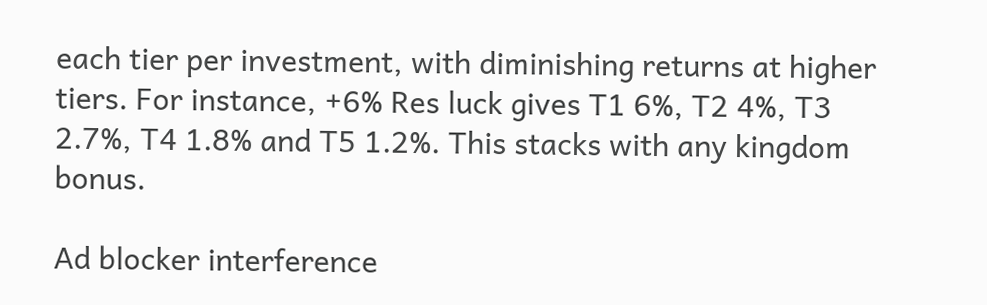each tier per investment, with diminishing returns at higher tiers. For instance, +6% Res luck gives T1 6%, T2 4%, T3 2.7%, T4 1.8% and T5 1.2%. This stacks with any kingdom bonus.

Ad blocker interference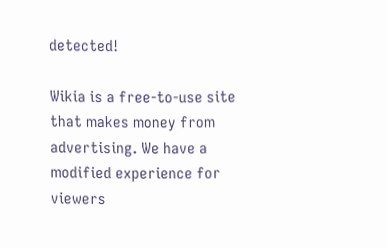detected!

Wikia is a free-to-use site that makes money from advertising. We have a modified experience for viewers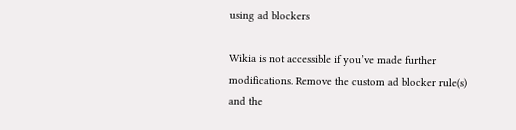using ad blockers

Wikia is not accessible if you’ve made further modifications. Remove the custom ad blocker rule(s) and the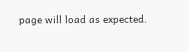page will load as expected.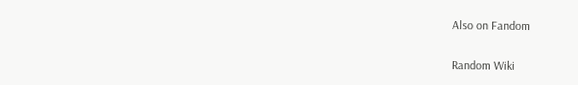Also on Fandom

Random Wiki